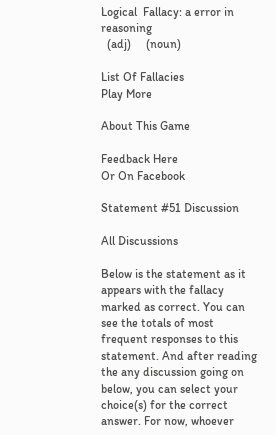Logical  Fallacy: a error in reasoning
  (adj)     (noun)

List Of Fallacies
Play More

About This Game

Feedback Here
Or On Facebook

Statement #51 Discussion

All Discussions

Below is the statement as it appears with the fallacy marked as correct. You can see the totals of most frequent responses to this statement. And after reading the any discussion going on below, you can select your choice(s) for the correct answer. For now, whoever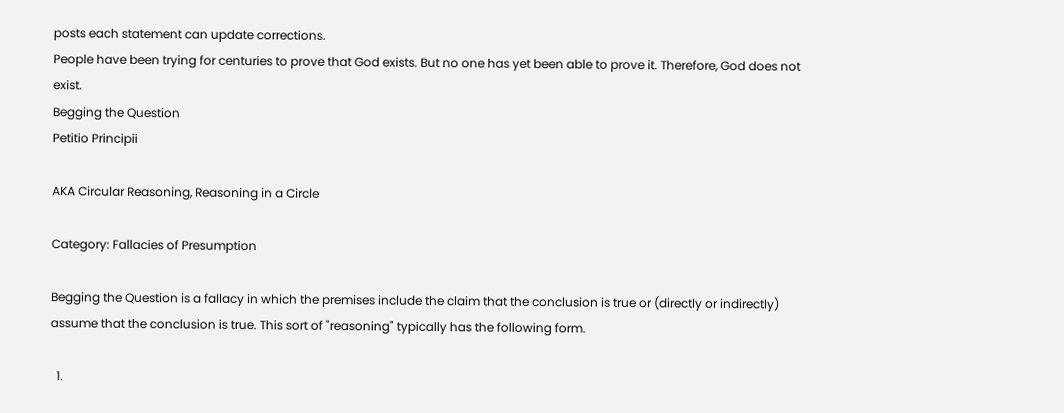posts each statement can update corrections.
People have been trying for centuries to prove that God exists. But no one has yet been able to prove it. Therefore, God does not exist.
Begging the Question
Petitio Principii

AKA Circular Reasoning, Reasoning in a Circle

Category: Fallacies of Presumption

Begging the Question is a fallacy in which the premises include the claim that the conclusion is true or (directly or indirectly) assume that the conclusion is true. This sort of "reasoning" typically has the following form.

  1.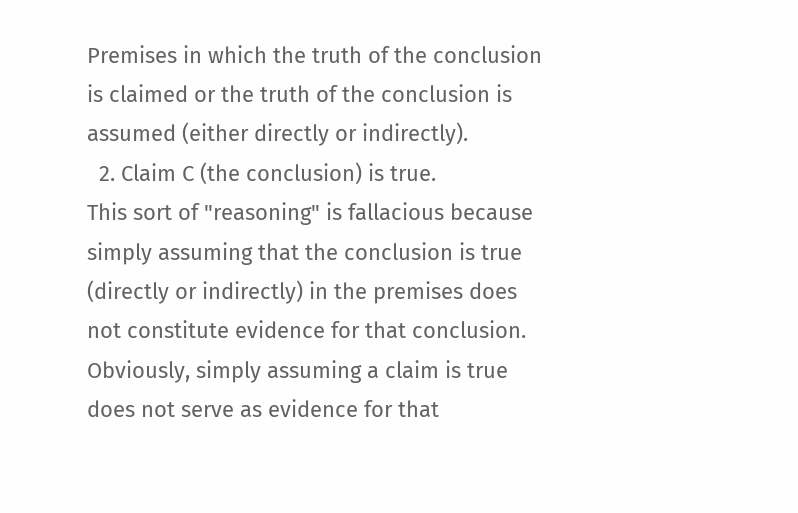Premises in which the truth of the conclusion is claimed or the truth of the conclusion is assumed (either directly or indirectly).
  2. Claim C (the conclusion) is true.
This sort of "reasoning" is fallacious because simply assuming that the conclusion is true (directly or indirectly) in the premises does not constitute evidence for that conclusion. Obviously, simply assuming a claim is true does not serve as evidence for that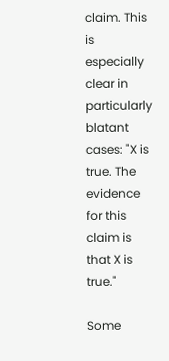claim. This is especially clear in particularly blatant cases: "X is true. The evidence for this claim is that X is true."

Some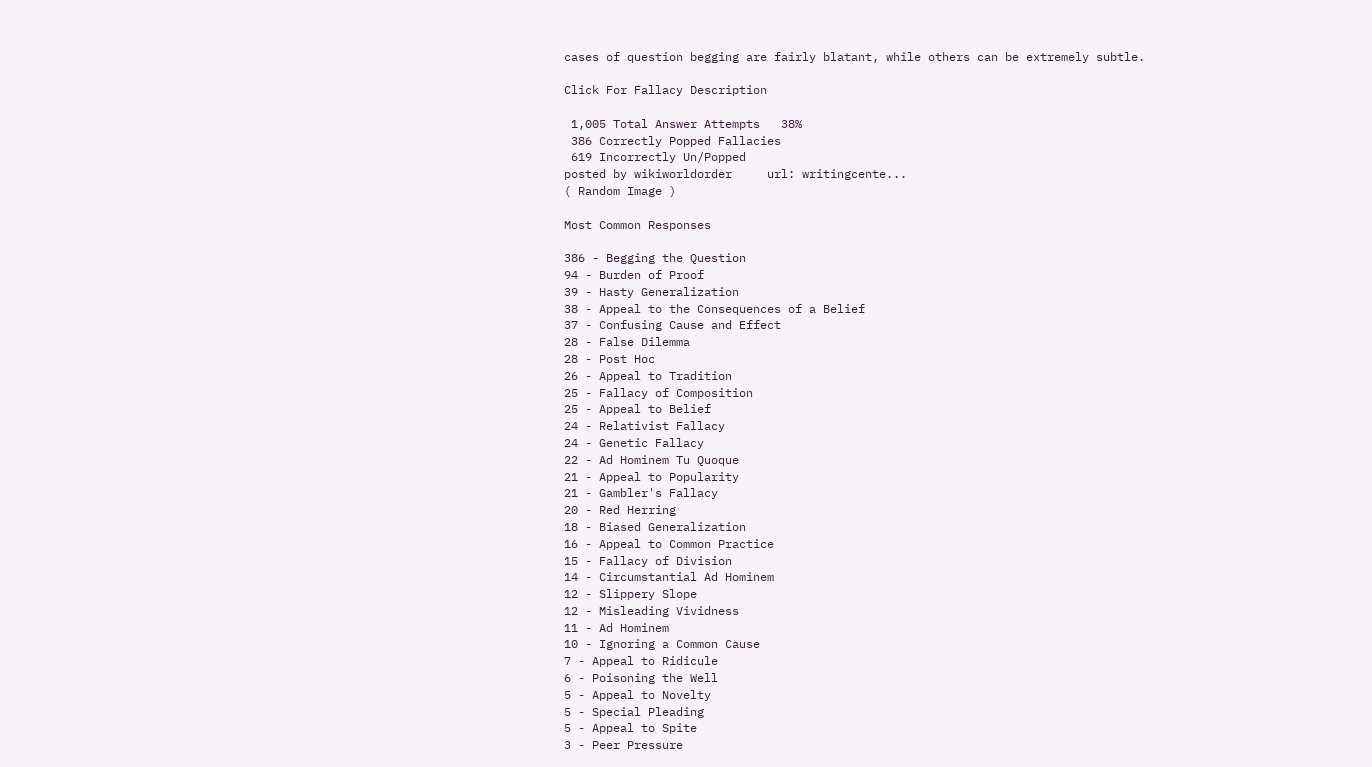cases of question begging are fairly blatant, while others can be extremely subtle.

Click For Fallacy Description

 1,005 Total Answer Attempts   38%
 386 Correctly Popped Fallacies
 619 Incorrectly Un/Popped
posted by wikiworldorder     url: writingcente...
( Random Image )

Most Common Responses

386 - Begging the Question
94 - Burden of Proof
39 - Hasty Generalization
38 - Appeal to the Consequences of a Belief
37 - Confusing Cause and Effect
28 - False Dilemma
28 - Post Hoc
26 - Appeal to Tradition
25 - Fallacy of Composition
25 - Appeal to Belief
24 - Relativist Fallacy
24 - Genetic Fallacy
22 - Ad Hominem Tu Quoque
21 - Appeal to Popularity
21 - Gambler's Fallacy
20 - Red Herring
18 - Biased Generalization
16 - Appeal to Common Practice
15 - Fallacy of Division
14 - Circumstantial Ad Hominem
12 - Slippery Slope
12 - Misleading Vividness
11 - Ad Hominem
10 - Ignoring a Common Cause
7 - Appeal to Ridicule
6 - Poisoning the Well
5 - Appeal to Novelty
5 - Special Pleading
5 - Appeal to Spite
3 - Peer Pressure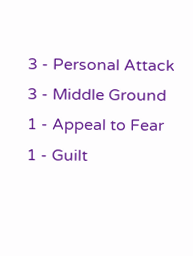3 - Personal Attack
3 - Middle Ground
1 - Appeal to Fear
1 - Guilt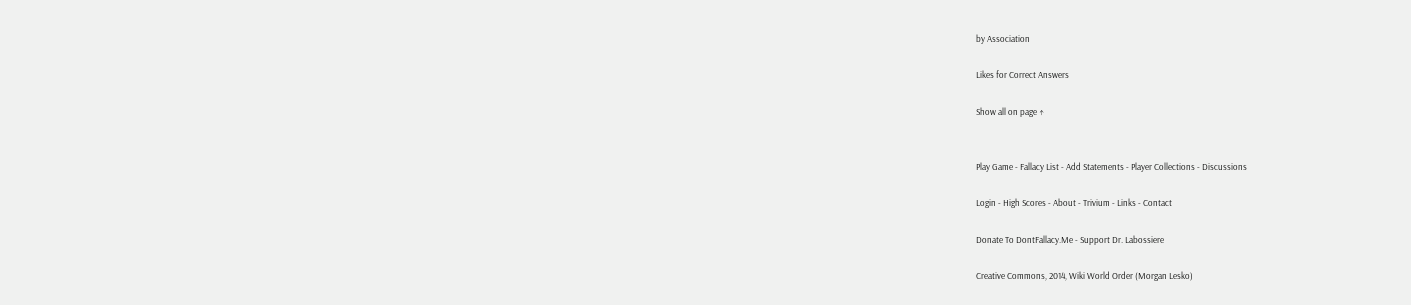by Association

Likes for Correct Answers

Show all on page ↑


Play Game - Fallacy List - Add Statements - Player Collections - Discussions

Login - High Scores - About - Trivium - Links - Contact

Donate To DontFallacy.Me - Support Dr. Labossiere

Creative Commons, 2014, Wiki World Order (Morgan Lesko)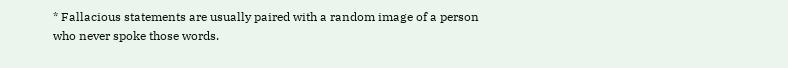* Fallacious statements are usually paired with a random image of a person who never spoke those words.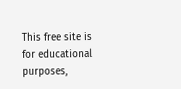This free site is for educational purposes,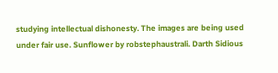studying intellectual dishonesty. The images are being used under fair use. Sunflower by robstephaustrali. Darth Sidious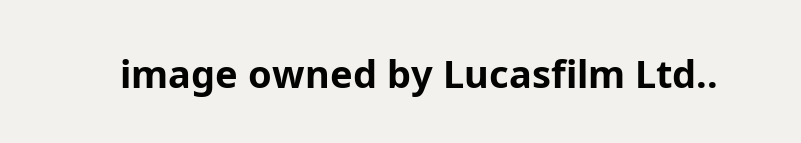image owned by Lucasfilm Ltd..